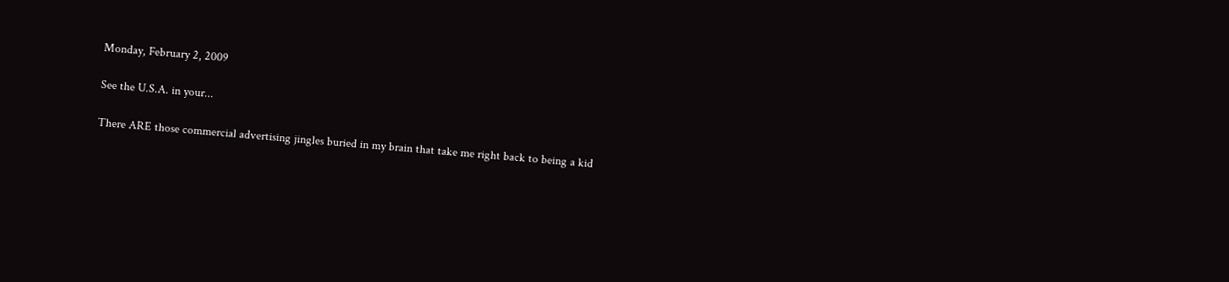Monday, February 2, 2009

See the U.S.A. in your...

There ARE those commercial advertising jingles buried in my brain that take me right back to being a kid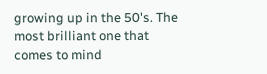growing up in the 50's. The most brilliant one that comes to mind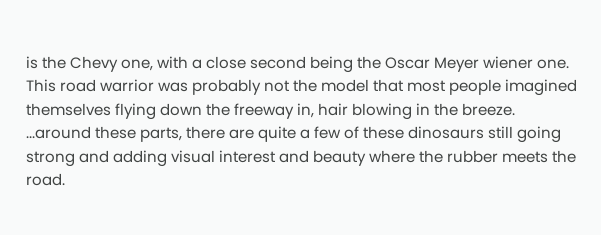is the Chevy one, with a close second being the Oscar Meyer wiener one. This road warrior was probably not the model that most people imagined themselves flying down the freeway in, hair blowing in the breeze.
...around these parts, there are quite a few of these dinosaurs still going strong and adding visual interest and beauty where the rubber meets the road.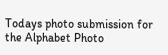Todays photo submission for the Alphabet Photo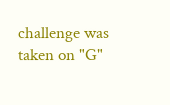challenge was taken on "G"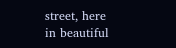street, here in beautiful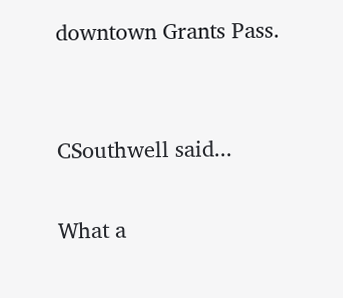downtown Grants Pass.


CSouthwell said...

What a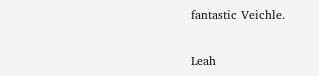fantastic Veichle.


Leah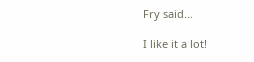Fry said...

I like it a lot!